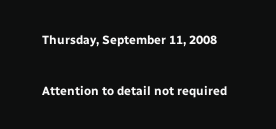Thursday, September 11, 2008

Attention to detail not required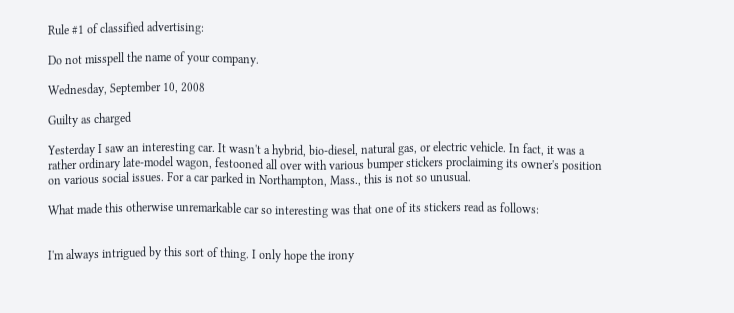Rule #1 of classified advertising:

Do not misspell the name of your company.

Wednesday, September 10, 2008

Guilty as charged

Yesterday I saw an interesting car. It wasn't a hybrid, bio-diesel, natural gas, or electric vehicle. In fact, it was a rather ordinary late-model wagon, festooned all over with various bumper stickers proclaiming its owner's position on various social issues. For a car parked in Northampton, Mass., this is not so unusual.

What made this otherwise unremarkable car so interesting was that one of its stickers read as follows:


I'm always intrigued by this sort of thing. I only hope the irony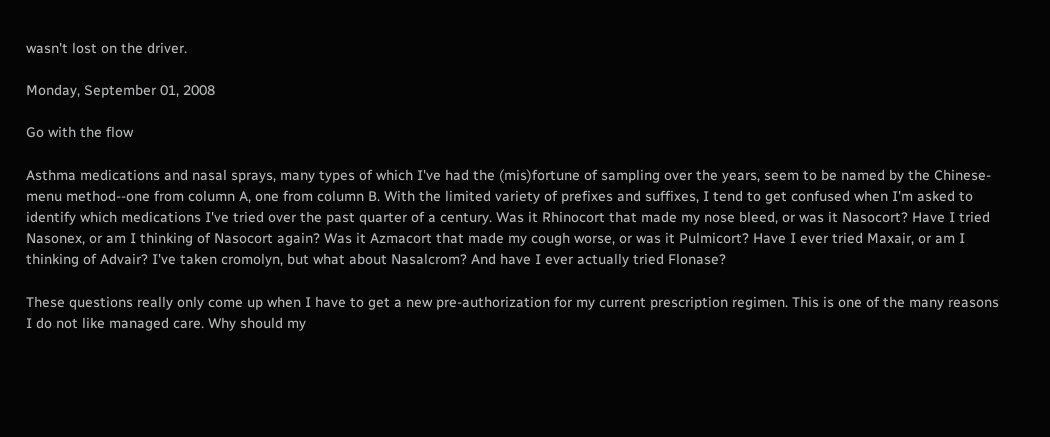wasn't lost on the driver.

Monday, September 01, 2008

Go with the flow

Asthma medications and nasal sprays, many types of which I've had the (mis)fortune of sampling over the years, seem to be named by the Chinese-menu method--one from column A, one from column B. With the limited variety of prefixes and suffixes, I tend to get confused when I'm asked to identify which medications I've tried over the past quarter of a century. Was it Rhinocort that made my nose bleed, or was it Nasocort? Have I tried Nasonex, or am I thinking of Nasocort again? Was it Azmacort that made my cough worse, or was it Pulmicort? Have I ever tried Maxair, or am I thinking of Advair? I've taken cromolyn, but what about Nasalcrom? And have I ever actually tried Flonase?

These questions really only come up when I have to get a new pre-authorization for my current prescription regimen. This is one of the many reasons I do not like managed care. Why should my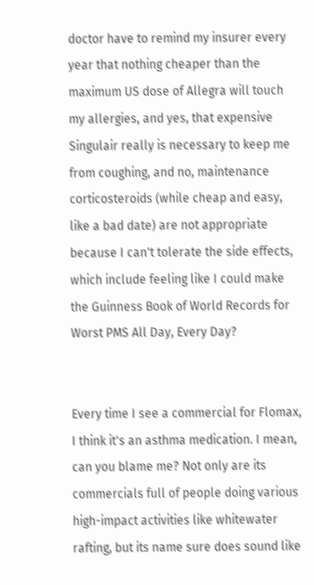doctor have to remind my insurer every year that nothing cheaper than the maximum US dose of Allegra will touch my allergies, and yes, that expensive Singulair really is necessary to keep me from coughing, and no, maintenance corticosteroids (while cheap and easy, like a bad date) are not appropriate because I can't tolerate the side effects, which include feeling like I could make the Guinness Book of World Records for Worst PMS All Day, Every Day?


Every time I see a commercial for Flomax, I think it's an asthma medication. I mean, can you blame me? Not only are its commercials full of people doing various high-impact activities like whitewater rafting, but its name sure does sound like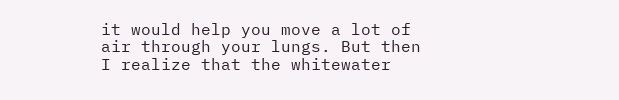it would help you move a lot of air through your lungs. But then I realize that the whitewater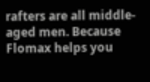rafters are all middle-aged men. Because Flomax helps you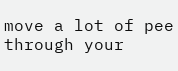move a lot of pee through your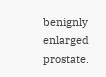benignly enlarged prostate.